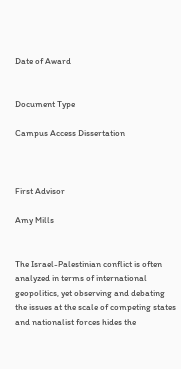Date of Award


Document Type

Campus Access Dissertation



First Advisor

Amy Mills


The Israel-Palestinian conflict is often analyzed in terms of international geopolitics, yet observing and debating the issues at the scale of competing states and nationalist forces hides the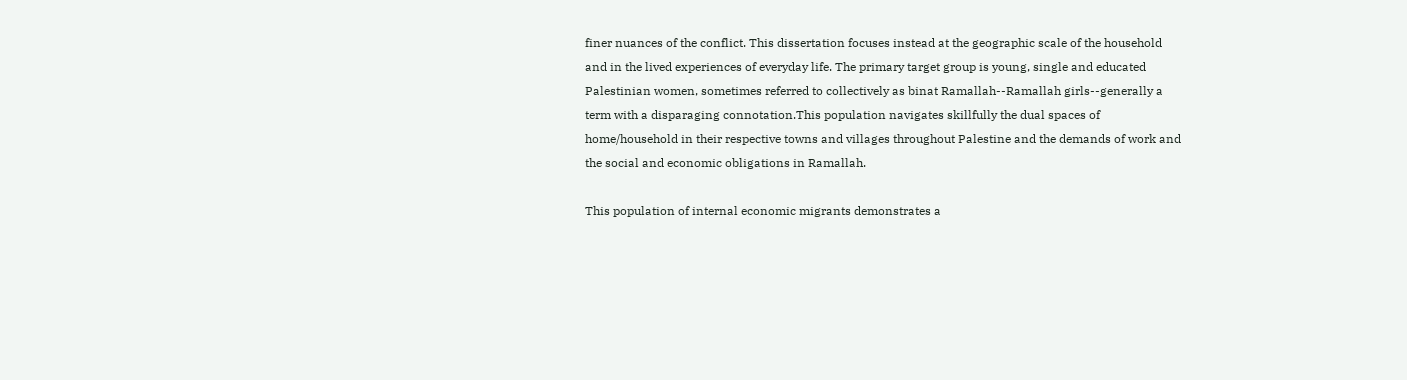finer nuances of the conflict. This dissertation focuses instead at the geographic scale of the household and in the lived experiences of everyday life. The primary target group is young, single and educated Palestinian women, sometimes referred to collectively as binat Ramallah--Ramallah girls--generally a term with a disparaging connotation.This population navigates skillfully the dual spaces of home/household in their respective towns and villages throughout Palestine and the demands of work and the social and economic obligations in Ramallah.

This population of internal economic migrants demonstrates a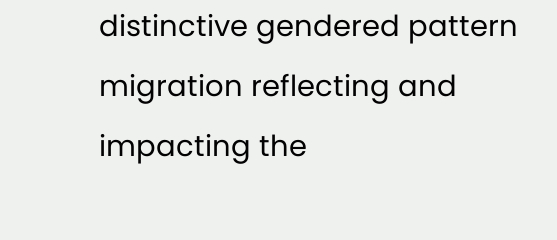distinctive gendered pattern migration reflecting and impacting the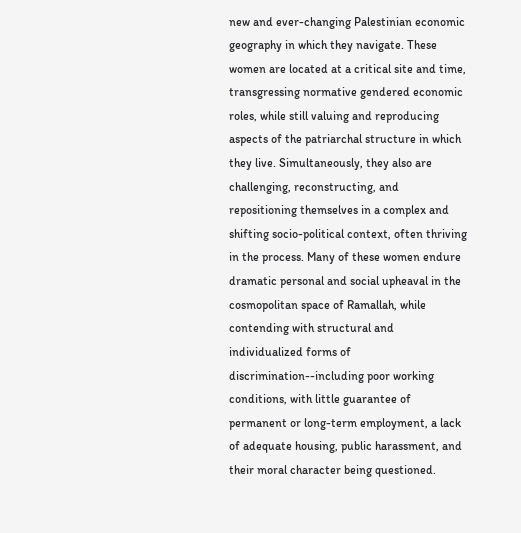new and ever-changing Palestinian economic geography in which they navigate. These women are located at a critical site and time, transgressing normative gendered economic roles, while still valuing and reproducing aspects of the patriarchal structure in which they live. Simultaneously, they also are challenging, reconstructing, and repositioning themselves in a complex and shifting socio-political context, often thriving in the process. Many of these women endure dramatic personal and social upheaval in the cosmopolitan space of Ramallah, while contending with structural and individualized forms of discrimination--including poor working conditions, with little guarantee of permanent or long-term employment, a lack of adequate housing, public harassment, and their moral character being questioned.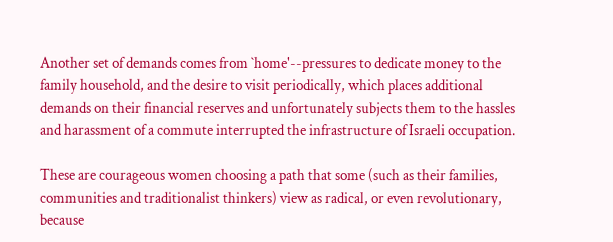Another set of demands comes from `home'--pressures to dedicate money to the family household, and the desire to visit periodically, which places additional demands on their financial reserves and unfortunately subjects them to the hassles and harassment of a commute interrupted the infrastructure of Israeli occupation.

These are courageous women choosing a path that some (such as their families, communities and traditionalist thinkers) view as radical, or even revolutionary, because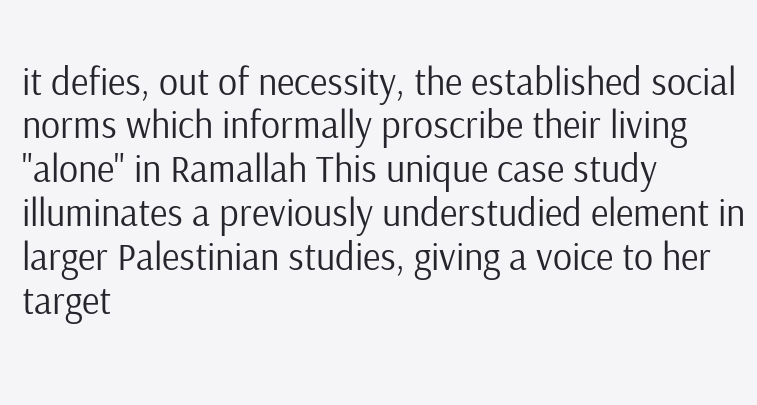it defies, out of necessity, the established social norms which informally proscribe their living "alone" in Ramallah This unique case study illuminates a previously understudied element in larger Palestinian studies, giving a voice to her target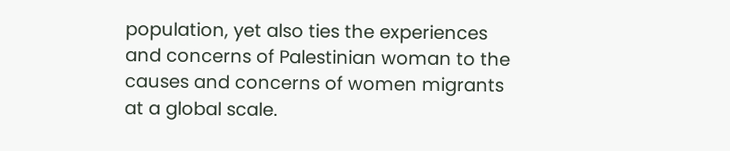population, yet also ties the experiences and concerns of Palestinian woman to the causes and concerns of women migrants at a global scale.